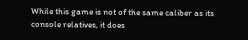While this game is not of the same caliber as its console relatives, it does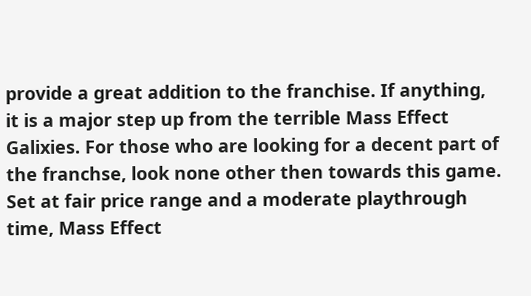provide a great addition to the franchise. If anything, it is a major step up from the terrible Mass Effect Galixies. For those who are looking for a decent part of the franchse, look none other then towards this game. Set at fair price range and a moderate playthrough time, Mass Effect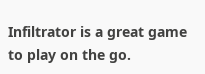Infiltrator is a great game to play on the go.